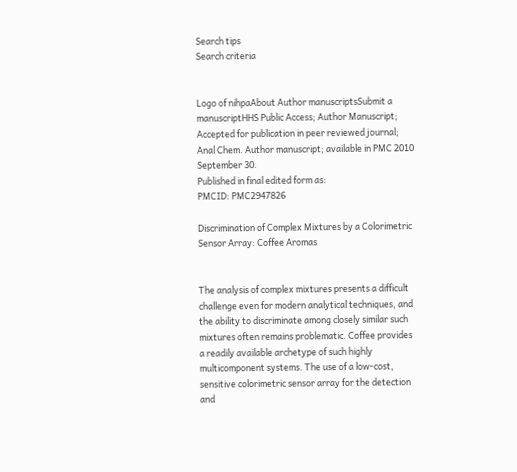Search tips
Search criteria


Logo of nihpaAbout Author manuscriptsSubmit a manuscriptHHS Public Access; Author Manuscript; Accepted for publication in peer reviewed journal;
Anal Chem. Author manuscript; available in PMC 2010 September 30.
Published in final edited form as:
PMCID: PMC2947826

Discrimination of Complex Mixtures by a Colorimetric Sensor Array: Coffee Aromas


The analysis of complex mixtures presents a difficult challenge even for modern analytical techniques, and the ability to discriminate among closely similar such mixtures often remains problematic. Coffee provides a readily available archetype of such highly multicomponent systems. The use of a low-cost, sensitive colorimetric sensor array for the detection and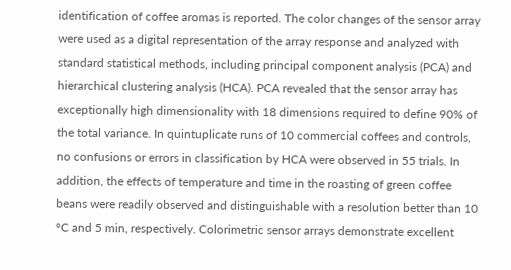identification of coffee aromas is reported. The color changes of the sensor array were used as a digital representation of the array response and analyzed with standard statistical methods, including principal component analysis (PCA) and hierarchical clustering analysis (HCA). PCA revealed that the sensor array has exceptionally high dimensionality with 18 dimensions required to define 90% of the total variance. In quintuplicate runs of 10 commercial coffees and controls, no confusions or errors in classification by HCA were observed in 55 trials. In addition, the effects of temperature and time in the roasting of green coffee beans were readily observed and distinguishable with a resolution better than 10 °C and 5 min, respectively. Colorimetric sensor arrays demonstrate excellent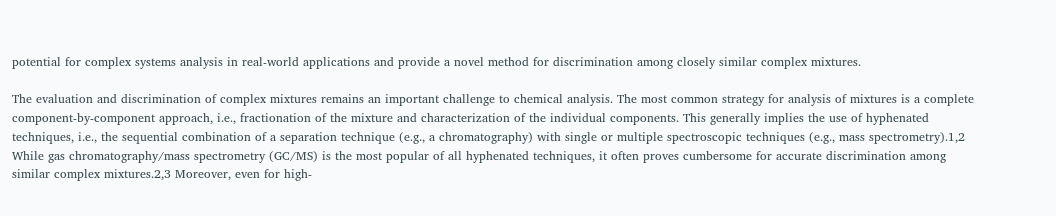potential for complex systems analysis in real-world applications and provide a novel method for discrimination among closely similar complex mixtures.

The evaluation and discrimination of complex mixtures remains an important challenge to chemical analysis. The most common strategy for analysis of mixtures is a complete component-by-component approach, i.e., fractionation of the mixture and characterization of the individual components. This generally implies the use of hyphenated techniques, i.e., the sequential combination of a separation technique (e.g., a chromatography) with single or multiple spectroscopic techniques (e.g., mass spectrometry).1,2 While gas chromatography/mass spectrometry (GC/MS) is the most popular of all hyphenated techniques, it often proves cumbersome for accurate discrimination among similar complex mixtures.2,3 Moreover, even for high-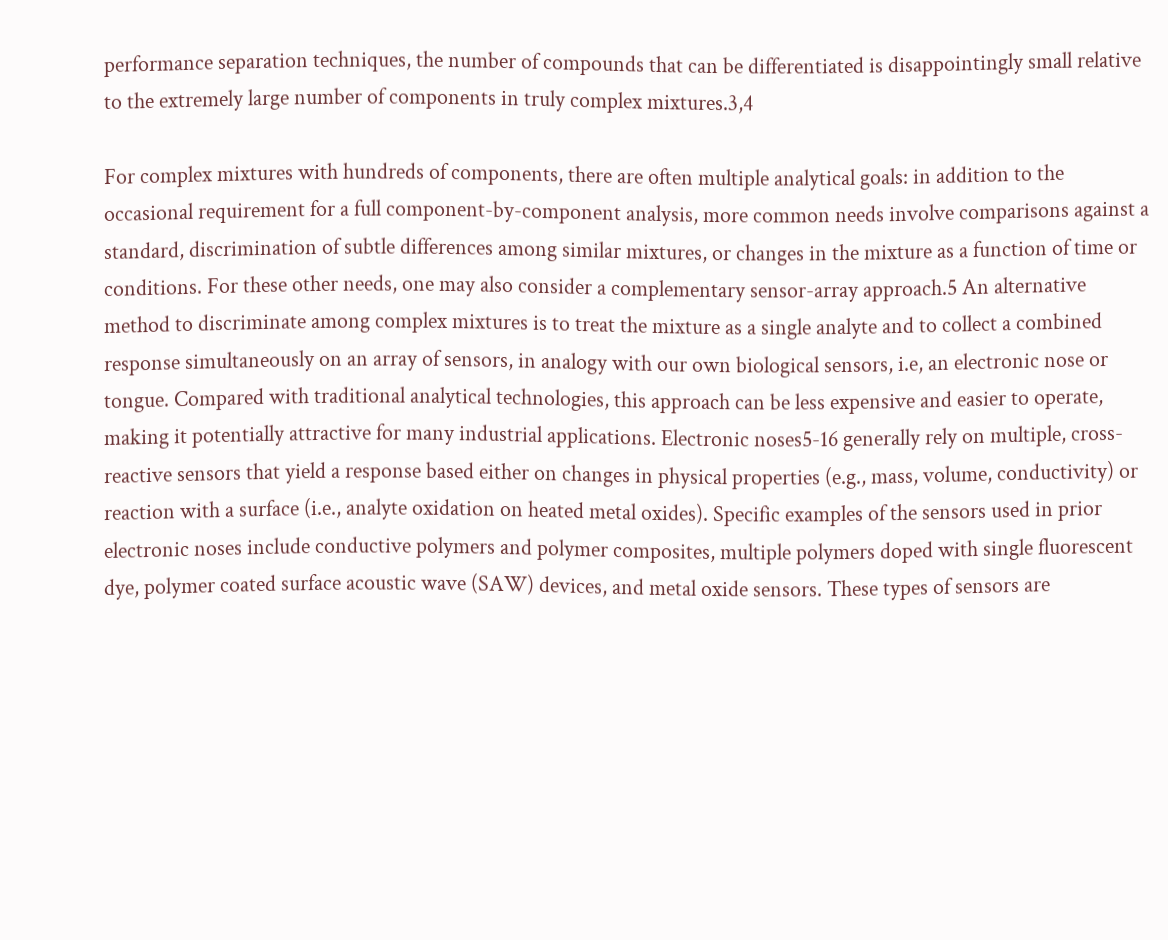performance separation techniques, the number of compounds that can be differentiated is disappointingly small relative to the extremely large number of components in truly complex mixtures.3,4

For complex mixtures with hundreds of components, there are often multiple analytical goals: in addition to the occasional requirement for a full component-by-component analysis, more common needs involve comparisons against a standard, discrimination of subtle differences among similar mixtures, or changes in the mixture as a function of time or conditions. For these other needs, one may also consider a complementary sensor-array approach.5 An alternative method to discriminate among complex mixtures is to treat the mixture as a single analyte and to collect a combined response simultaneously on an array of sensors, in analogy with our own biological sensors, i.e, an electronic nose or tongue. Compared with traditional analytical technologies, this approach can be less expensive and easier to operate, making it potentially attractive for many industrial applications. Electronic noses5-16 generally rely on multiple, cross-reactive sensors that yield a response based either on changes in physical properties (e.g., mass, volume, conductivity) or reaction with a surface (i.e., analyte oxidation on heated metal oxides). Specific examples of the sensors used in prior electronic noses include conductive polymers and polymer composites, multiple polymers doped with single fluorescent dye, polymer coated surface acoustic wave (SAW) devices, and metal oxide sensors. These types of sensors are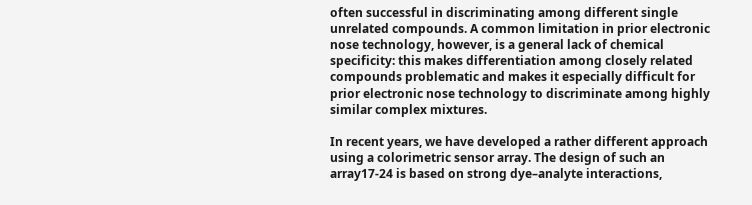often successful in discriminating among different single unrelated compounds. A common limitation in prior electronic nose technology, however, is a general lack of chemical specificity: this makes differentiation among closely related compounds problematic and makes it especially difficult for prior electronic nose technology to discriminate among highly similar complex mixtures.

In recent years, we have developed a rather different approach using a colorimetric sensor array. The design of such an array17-24 is based on strong dye–analyte interactions,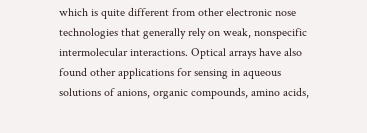which is quite different from other electronic nose technologies that generally rely on weak, nonspecific intermolecular interactions. Optical arrays have also found other applications for sensing in aqueous solutions of anions, organic compounds, amino acids,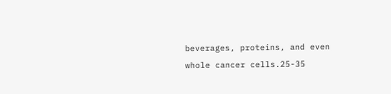beverages, proteins, and even whole cancer cells.25-35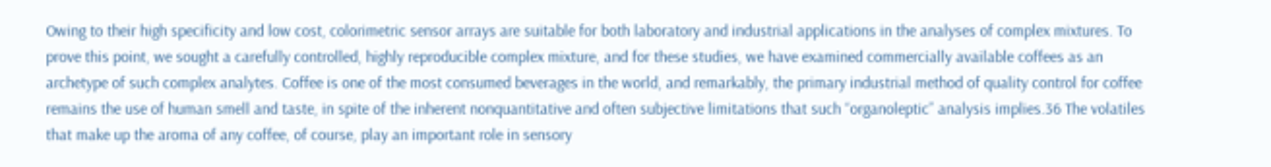Owing to their high specificity and low cost, colorimetric sensor arrays are suitable for both laboratory and industrial applications in the analyses of complex mixtures. To prove this point, we sought a carefully controlled, highly reproducible complex mixture, and for these studies, we have examined commercially available coffees as an archetype of such complex analytes. Coffee is one of the most consumed beverages in the world, and remarkably, the primary industrial method of quality control for coffee remains the use of human smell and taste, in spite of the inherent nonquantitative and often subjective limitations that such “organoleptic” analysis implies.36 The volatiles that make up the aroma of any coffee, of course, play an important role in sensory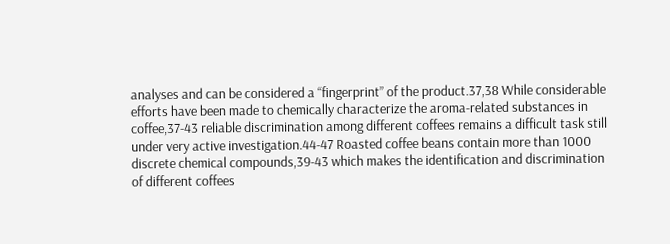analyses and can be considered a “fingerprint” of the product.37,38 While considerable efforts have been made to chemically characterize the aroma-related substances in coffee,37-43 reliable discrimination among different coffees remains a difficult task still under very active investigation.44-47 Roasted coffee beans contain more than 1000 discrete chemical compounds,39-43 which makes the identification and discrimination of different coffees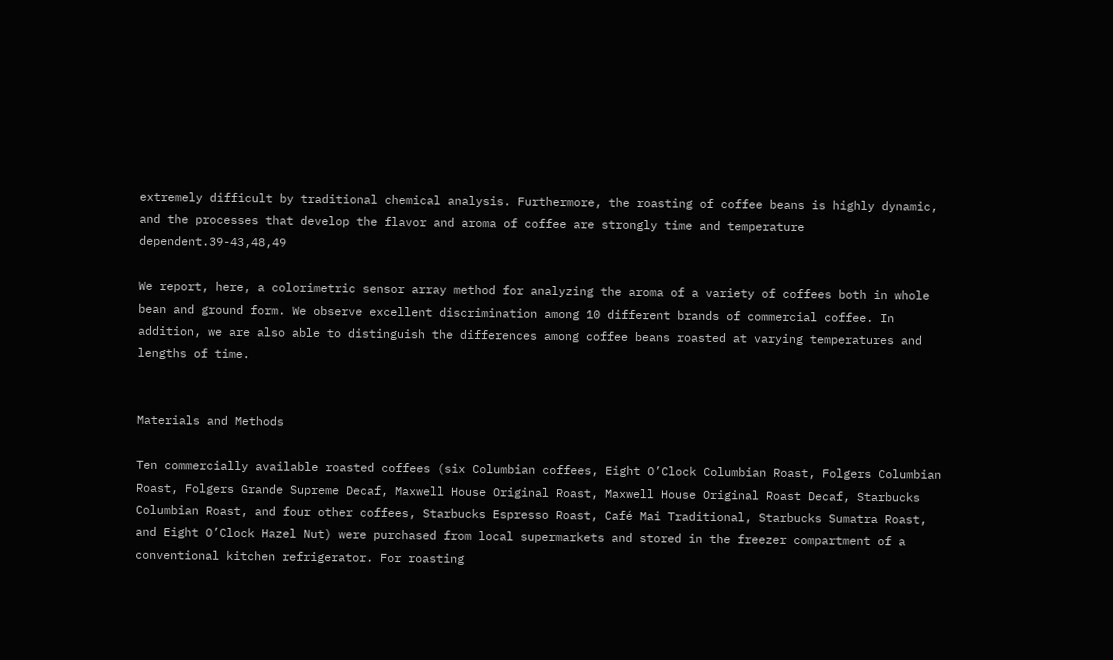extremely difficult by traditional chemical analysis. Furthermore, the roasting of coffee beans is highly dynamic, and the processes that develop the flavor and aroma of coffee are strongly time and temperature dependent.39-43,48,49

We report, here, a colorimetric sensor array method for analyzing the aroma of a variety of coffees both in whole bean and ground form. We observe excellent discrimination among 10 different brands of commercial coffee. In addition, we are also able to distinguish the differences among coffee beans roasted at varying temperatures and lengths of time.


Materials and Methods

Ten commercially available roasted coffees (six Columbian coffees, Eight O’Clock Columbian Roast, Folgers Columbian Roast, Folgers Grande Supreme Decaf, Maxwell House Original Roast, Maxwell House Original Roast Decaf, Starbucks Columbian Roast, and four other coffees, Starbucks Espresso Roast, Café Mai Traditional, Starbucks Sumatra Roast, and Eight O’Clock Hazel Nut) were purchased from local supermarkets and stored in the freezer compartment of a conventional kitchen refrigerator. For roasting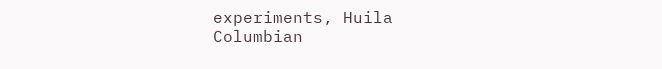experiments, Huila Columbian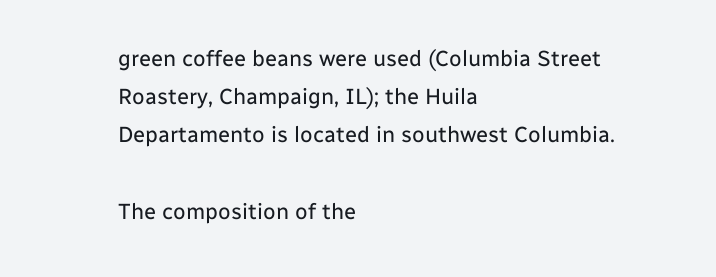green coffee beans were used (Columbia Street Roastery, Champaign, IL); the Huila Departamento is located in southwest Columbia.

The composition of the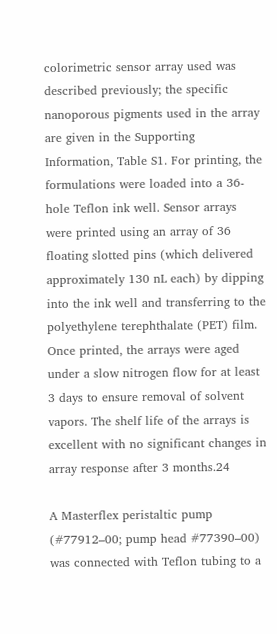colorimetric sensor array used was described previously; the specific nanoporous pigments used in the array are given in the Supporting Information, Table S1. For printing, the formulations were loaded into a 36-hole Teflon ink well. Sensor arrays were printed using an array of 36 floating slotted pins (which delivered approximately 130 nL each) by dipping into the ink well and transferring to the polyethylene terephthalate (PET) film. Once printed, the arrays were aged under a slow nitrogen flow for at least 3 days to ensure removal of solvent vapors. The shelf life of the arrays is excellent with no significant changes in array response after 3 months.24

A Masterflex peristaltic pump (#77912–00; pump head #77390–00) was connected with Teflon tubing to a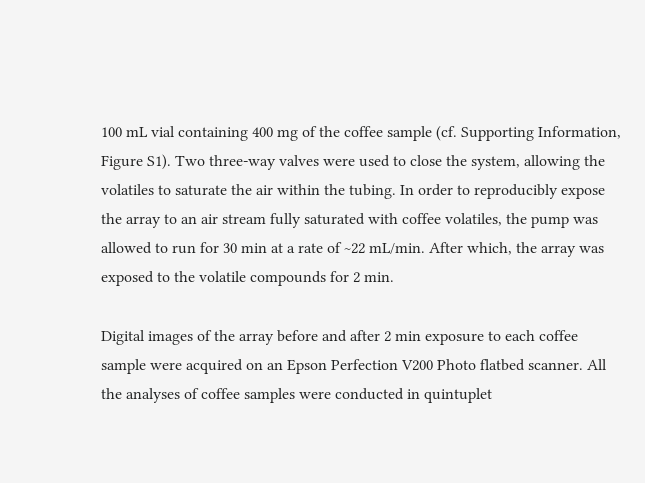100 mL vial containing 400 mg of the coffee sample (cf. Supporting Information, Figure S1). Two three-way valves were used to close the system, allowing the volatiles to saturate the air within the tubing. In order to reproducibly expose the array to an air stream fully saturated with coffee volatiles, the pump was allowed to run for 30 min at a rate of ~22 mL/min. After which, the array was exposed to the volatile compounds for 2 min.

Digital images of the array before and after 2 min exposure to each coffee sample were acquired on an Epson Perfection V200 Photo flatbed scanner. All the analyses of coffee samples were conducted in quintuplet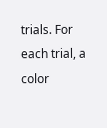trials. For each trial, a color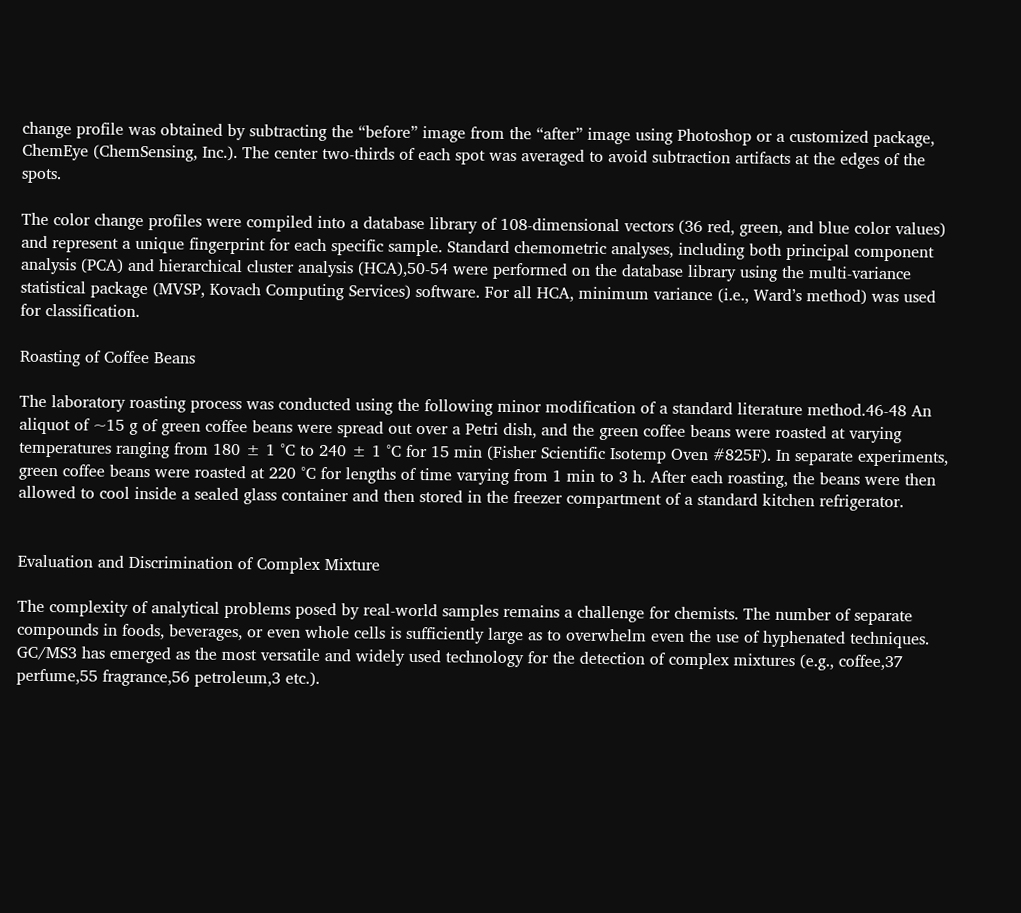change profile was obtained by subtracting the “before” image from the “after” image using Photoshop or a customized package, ChemEye (ChemSensing, Inc.). The center two-thirds of each spot was averaged to avoid subtraction artifacts at the edges of the spots.

The color change profiles were compiled into a database library of 108-dimensional vectors (36 red, green, and blue color values) and represent a unique fingerprint for each specific sample. Standard chemometric analyses, including both principal component analysis (PCA) and hierarchical cluster analysis (HCA),50-54 were performed on the database library using the multi-variance statistical package (MVSP, Kovach Computing Services) software. For all HCA, minimum variance (i.e., Ward’s method) was used for classification.

Roasting of Coffee Beans

The laboratory roasting process was conducted using the following minor modification of a standard literature method.46-48 An aliquot of ~15 g of green coffee beans were spread out over a Petri dish, and the green coffee beans were roasted at varying temperatures ranging from 180 ± 1 °C to 240 ± 1 °C for 15 min (Fisher Scientific Isotemp Oven #825F). In separate experiments, green coffee beans were roasted at 220 °C for lengths of time varying from 1 min to 3 h. After each roasting, the beans were then allowed to cool inside a sealed glass container and then stored in the freezer compartment of a standard kitchen refrigerator.


Evaluation and Discrimination of Complex Mixture

The complexity of analytical problems posed by real-world samples remains a challenge for chemists. The number of separate compounds in foods, beverages, or even whole cells is sufficiently large as to overwhelm even the use of hyphenated techniques. GC/MS3 has emerged as the most versatile and widely used technology for the detection of complex mixtures (e.g., coffee,37 perfume,55 fragrance,56 petroleum,3 etc.).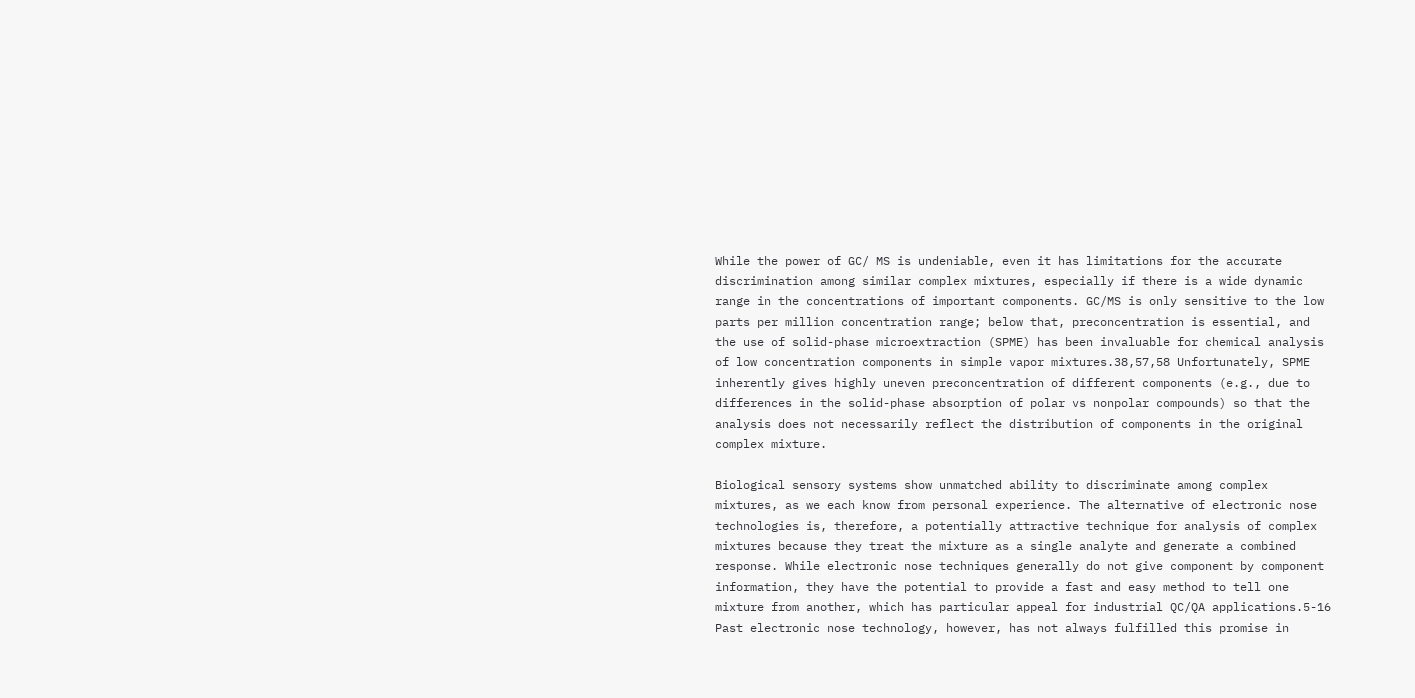While the power of GC/ MS is undeniable, even it has limitations for the accurate discrimination among similar complex mixtures, especially if there is a wide dynamic range in the concentrations of important components. GC/MS is only sensitive to the low parts per million concentration range; below that, preconcentration is essential, and the use of solid-phase microextraction (SPME) has been invaluable for chemical analysis of low concentration components in simple vapor mixtures.38,57,58 Unfortunately, SPME inherently gives highly uneven preconcentration of different components (e.g., due to differences in the solid-phase absorption of polar vs nonpolar compounds) so that the analysis does not necessarily reflect the distribution of components in the original complex mixture.

Biological sensory systems show unmatched ability to discriminate among complex mixtures, as we each know from personal experience. The alternative of electronic nose technologies is, therefore, a potentially attractive technique for analysis of complex mixtures because they treat the mixture as a single analyte and generate a combined response. While electronic nose techniques generally do not give component by component information, they have the potential to provide a fast and easy method to tell one mixture from another, which has particular appeal for industrial QC/QA applications.5-16 Past electronic nose technology, however, has not always fulfilled this promise in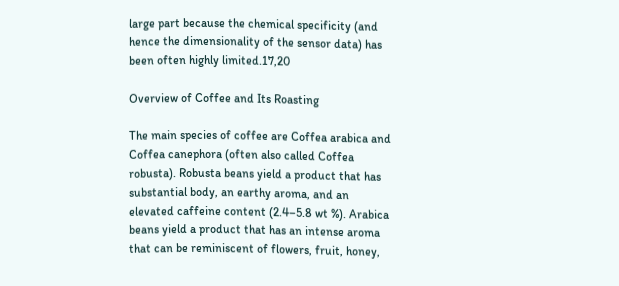large part because the chemical specificity (and hence the dimensionality of the sensor data) has been often highly limited.17,20

Overview of Coffee and Its Roasting

The main species of coffee are Coffea arabica and Coffea canephora (often also called Coffea robusta). Robusta beans yield a product that has substantial body, an earthy aroma, and an elevated caffeine content (2.4–5.8 wt %). Arabica beans yield a product that has an intense aroma that can be reminiscent of flowers, fruit, honey,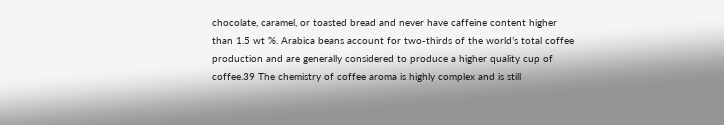chocolate, caramel, or toasted bread and never have caffeine content higher than 1.5 wt %. Arabica beans account for two-thirds of the world’s total coffee production and are generally considered to produce a higher quality cup of coffee.39 The chemistry of coffee aroma is highly complex and is still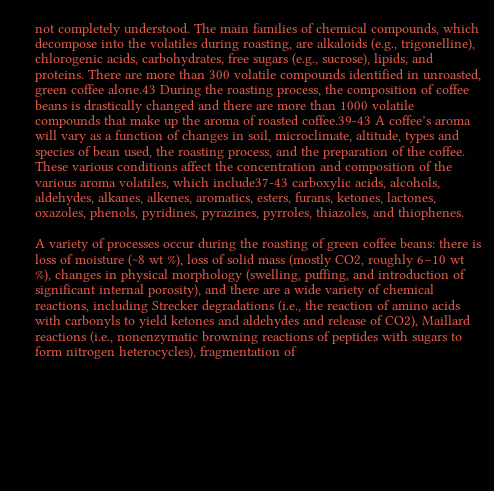not completely understood. The main families of chemical compounds, which decompose into the volatiles during roasting, are alkaloids (e.g., trigonelline), chlorogenic acids, carbohydrates, free sugars (e.g., sucrose), lipids, and proteins. There are more than 300 volatile compounds identified in unroasted, green coffee alone.43 During the roasting process, the composition of coffee beans is drastically changed and there are more than 1000 volatile compounds that make up the aroma of roasted coffee.39-43 A coffee’s aroma will vary as a function of changes in soil, microclimate, altitude, types and species of bean used, the roasting process, and the preparation of the coffee. These various conditions affect the concentration and composition of the various aroma volatiles, which include37-43 carboxylic acids, alcohols, aldehydes, alkanes, alkenes, aromatics, esters, furans, ketones, lactones, oxazoles, phenols, pyridines, pyrazines, pyrroles, thiazoles, and thiophenes.

A variety of processes occur during the roasting of green coffee beans: there is loss of moisture (~8 wt %), loss of solid mass (mostly CO2, roughly 6–10 wt %), changes in physical morphology (swelling, puffing, and introduction of significant internal porosity), and there are a wide variety of chemical reactions, including Strecker degradations (i.e., the reaction of amino acids with carbonyls to yield ketones and aldehydes and release of CO2), Maillard reactions (i.e., nonenzymatic browning reactions of peptides with sugars to form nitrogen heterocycles), fragmentation of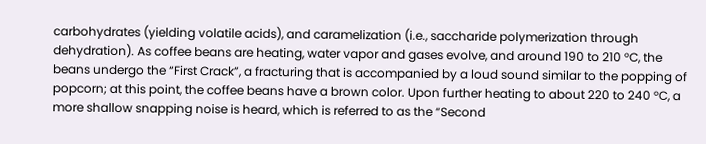carbohydrates (yielding volatile acids), and caramelization (i.e., saccharide polymerization through dehydration). As coffee beans are heating, water vapor and gases evolve, and around 190 to 210 °C, the beans undergo the “First Crack”, a fracturing that is accompanied by a loud sound similar to the popping of popcorn; at this point, the coffee beans have a brown color. Upon further heating to about 220 to 240 °C, a more shallow snapping noise is heard, which is referred to as the “Second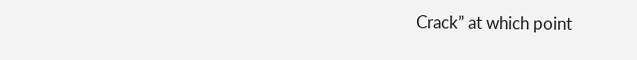Crack” at which point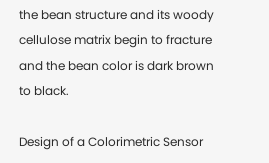the bean structure and its woody cellulose matrix begin to fracture and the bean color is dark brown to black.

Design of a Colorimetric Sensor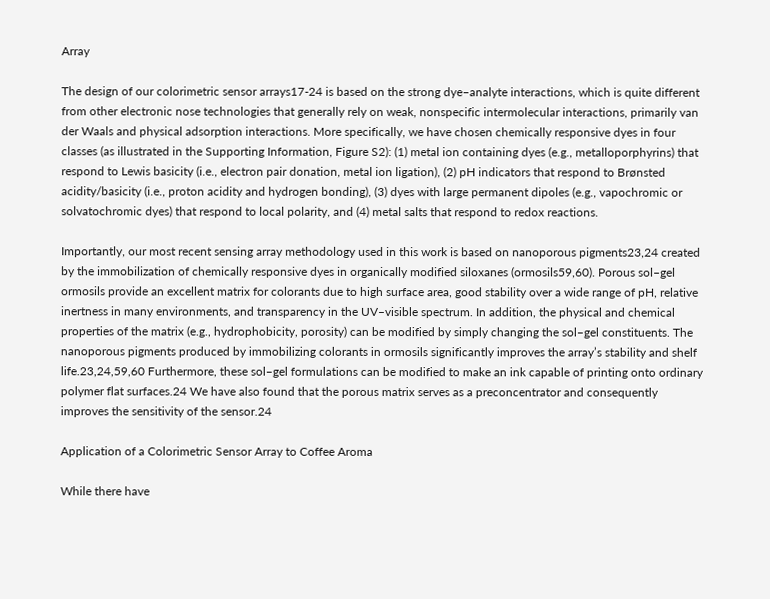Array

The design of our colorimetric sensor arrays17-24 is based on the strong dye–analyte interactions, which is quite different from other electronic nose technologies that generally rely on weak, nonspecific intermolecular interactions, primarily van der Waals and physical adsorption interactions. More specifically, we have chosen chemically responsive dyes in four classes (as illustrated in the Supporting Information, Figure S2): (1) metal ion containing dyes (e.g., metalloporphyrins) that respond to Lewis basicity (i.e., electron pair donation, metal ion ligation), (2) pH indicators that respond to Brønsted acidity/basicity (i.e., proton acidity and hydrogen bonding), (3) dyes with large permanent dipoles (e.g., vapochromic or solvatochromic dyes) that respond to local polarity, and (4) metal salts that respond to redox reactions.

Importantly, our most recent sensing array methodology used in this work is based on nanoporous pigments23,24 created by the immobilization of chemically responsive dyes in organically modified siloxanes (ormosils59,60). Porous sol–gel ormosils provide an excellent matrix for colorants due to high surface area, good stability over a wide range of pH, relative inertness in many environments, and transparency in the UV–visible spectrum. In addition, the physical and chemical properties of the matrix (e.g., hydrophobicity, porosity) can be modified by simply changing the sol–gel constituents. The nanoporous pigments produced by immobilizing colorants in ormosils significantly improves the array’s stability and shelf life.23,24,59,60 Furthermore, these sol–gel formulations can be modified to make an ink capable of printing onto ordinary polymer flat surfaces.24 We have also found that the porous matrix serves as a preconcentrator and consequently improves the sensitivity of the sensor.24

Application of a Colorimetric Sensor Array to Coffee Aroma

While there have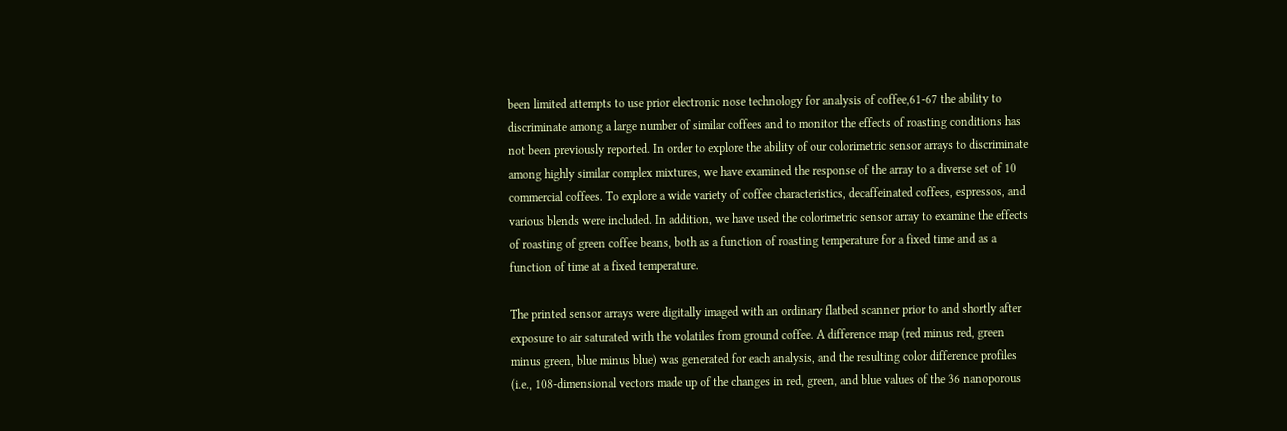been limited attempts to use prior electronic nose technology for analysis of coffee,61-67 the ability to discriminate among a large number of similar coffees and to monitor the effects of roasting conditions has not been previously reported. In order to explore the ability of our colorimetric sensor arrays to discriminate among highly similar complex mixtures, we have examined the response of the array to a diverse set of 10 commercial coffees. To explore a wide variety of coffee characteristics, decaffeinated coffees, espressos, and various blends were included. In addition, we have used the colorimetric sensor array to examine the effects of roasting of green coffee beans, both as a function of roasting temperature for a fixed time and as a function of time at a fixed temperature.

The printed sensor arrays were digitally imaged with an ordinary flatbed scanner prior to and shortly after exposure to air saturated with the volatiles from ground coffee. A difference map (red minus red, green minus green, blue minus blue) was generated for each analysis, and the resulting color difference profiles (i.e., 108-dimensional vectors made up of the changes in red, green, and blue values of the 36 nanoporous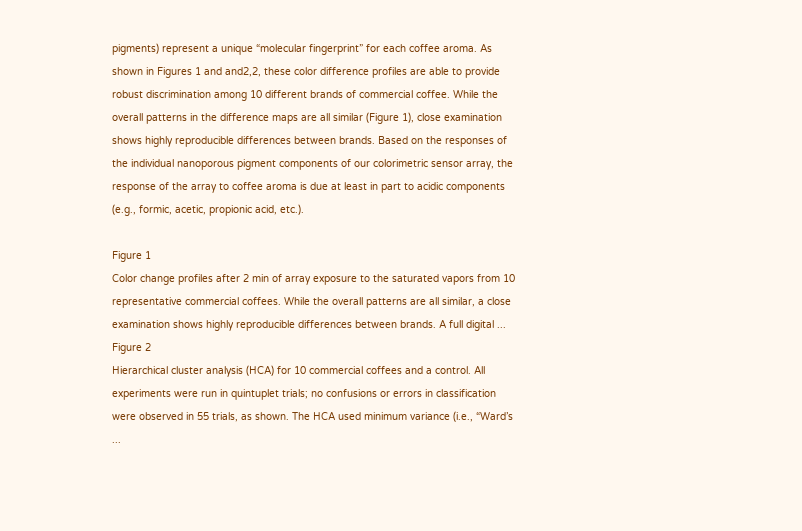pigments) represent a unique “molecular fingerprint” for each coffee aroma. As shown in Figures 1 and and2,2, these color difference profiles are able to provide robust discrimination among 10 different brands of commercial coffee. While the overall patterns in the difference maps are all similar (Figure 1), close examination shows highly reproducible differences between brands. Based on the responses of the individual nanoporous pigment components of our colorimetric sensor array, the response of the array to coffee aroma is due at least in part to acidic components (e.g., formic, acetic, propionic acid, etc.).

Figure 1
Color change profiles after 2 min of array exposure to the saturated vapors from 10 representative commercial coffees. While the overall patterns are all similar, a close examination shows highly reproducible differences between brands. A full digital ...
Figure 2
Hierarchical cluster analysis (HCA) for 10 commercial coffees and a control. All experiments were run in quintuplet trials; no confusions or errors in classification were observed in 55 trials, as shown. The HCA used minimum variance (i.e., “Ward’s ...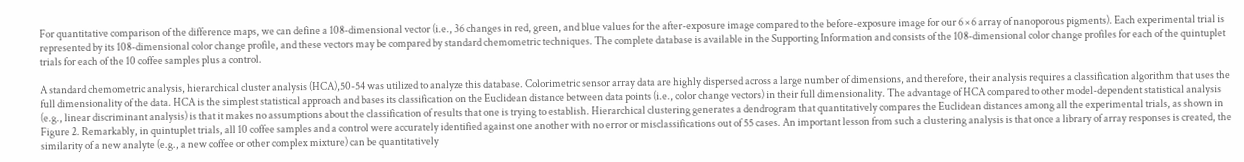For quantitative comparison of the difference maps, we can define a 108-dimensional vector (i.e., 36 changes in red, green, and blue values for the after-exposure image compared to the before-exposure image for our 6 × 6 array of nanoporous pigments). Each experimental trial is represented by its 108-dimensional color change profile, and these vectors may be compared by standard chemometric techniques. The complete database is available in the Supporting Information and consists of the 108-dimensional color change profiles for each of the quintuplet trials for each of the 10 coffee samples plus a control.

A standard chemometric analysis, hierarchical cluster analysis (HCA),50-54 was utilized to analyze this database. Colorimetric sensor array data are highly dispersed across a large number of dimensions, and therefore, their analysis requires a classification algorithm that uses the full dimensionality of the data. HCA is the simplest statistical approach and bases its classification on the Euclidean distance between data points (i.e., color change vectors) in their full dimensionality. The advantage of HCA compared to other model-dependent statistical analysis (e.g., linear discriminant analysis) is that it makes no assumptions about the classification of results that one is trying to establish. Hierarchical clustering generates a dendrogram that quantitatively compares the Euclidean distances among all the experimental trials, as shown in Figure 2. Remarkably, in quintuplet trials, all 10 coffee samples and a control were accurately identified against one another with no error or misclassifications out of 55 cases. An important lesson from such a clustering analysis is that once a library of array responses is created, the similarity of a new analyte (e.g., a new coffee or other complex mixture) can be quantitatively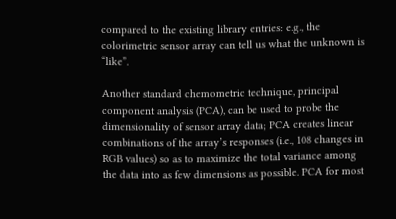compared to the existing library entries: e.g., the colorimetric sensor array can tell us what the unknown is “like”.

Another standard chemometric technique, principal component analysis (PCA), can be used to probe the dimensionality of sensor array data; PCA creates linear combinations of the array’s responses (i.e., 108 changes in RGB values) so as to maximize the total variance among the data into as few dimensions as possible. PCA for most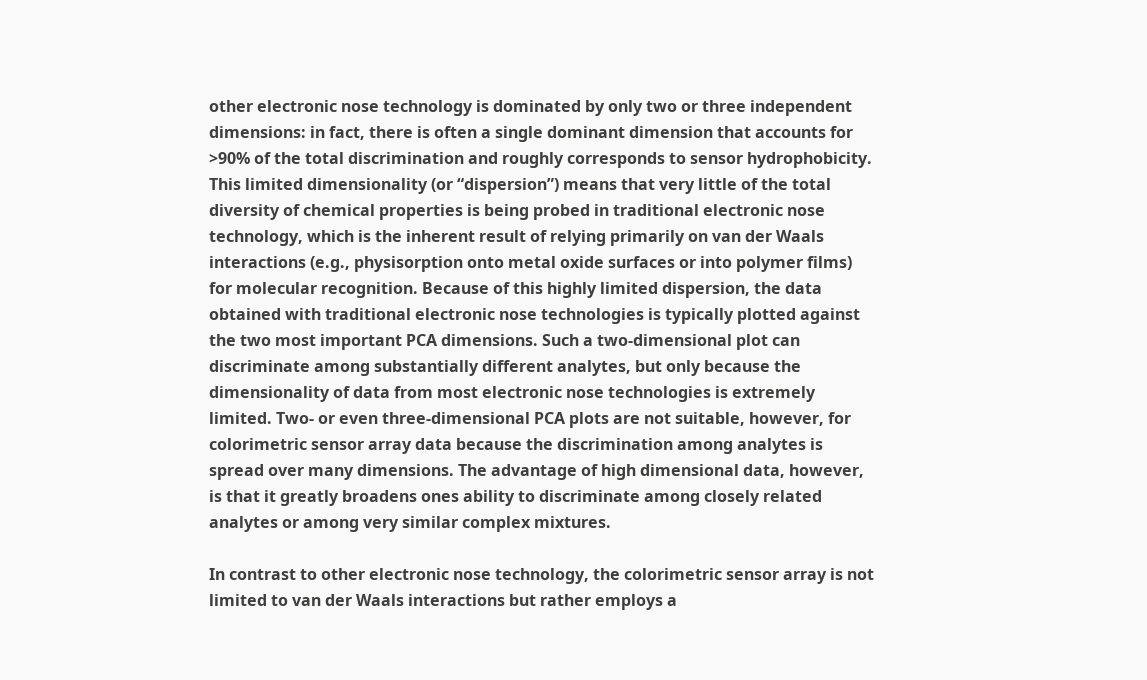other electronic nose technology is dominated by only two or three independent dimensions: in fact, there is often a single dominant dimension that accounts for >90% of the total discrimination and roughly corresponds to sensor hydrophobicity. This limited dimensionality (or “dispersion”) means that very little of the total diversity of chemical properties is being probed in traditional electronic nose technology, which is the inherent result of relying primarily on van der Waals interactions (e.g., physisorption onto metal oxide surfaces or into polymer films) for molecular recognition. Because of this highly limited dispersion, the data obtained with traditional electronic nose technologies is typically plotted against the two most important PCA dimensions. Such a two-dimensional plot can discriminate among substantially different analytes, but only because the dimensionality of data from most electronic nose technologies is extremely limited. Two- or even three-dimensional PCA plots are not suitable, however, for colorimetric sensor array data because the discrimination among analytes is spread over many dimensions. The advantage of high dimensional data, however, is that it greatly broadens ones ability to discriminate among closely related analytes or among very similar complex mixtures.

In contrast to other electronic nose technology, the colorimetric sensor array is not limited to van der Waals interactions but rather employs a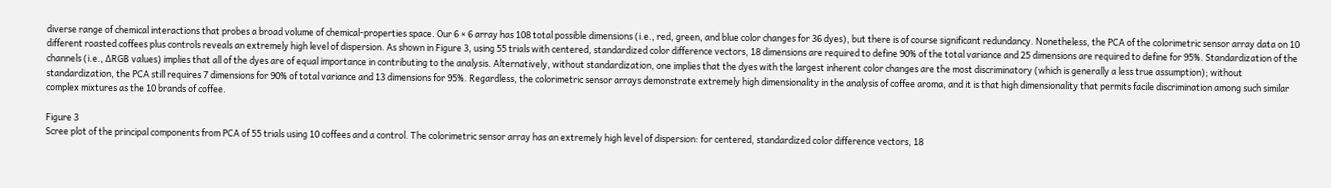diverse range of chemical interactions that probes a broad volume of chemical-properties space. Our 6 × 6 array has 108 total possible dimensions (i.e., red, green, and blue color changes for 36 dyes), but there is of course significant redundancy. Nonetheless, the PCA of the colorimetric sensor array data on 10 different roasted coffees plus controls reveals an extremely high level of dispersion. As shown in Figure 3, using 55 trials with centered, standardized color difference vectors, 18 dimensions are required to define 90% of the total variance and 25 dimensions are required to define for 95%. Standardization of the channels (i.e., ΔRGB values) implies that all of the dyes are of equal importance in contributing to the analysis. Alternatively, without standardization, one implies that the dyes with the largest inherent color changes are the most discriminatory (which is generally a less true assumption); without standardization, the PCA still requires 7 dimensions for 90% of total variance and 13 dimensions for 95%. Regardless, the colorimetric sensor arrays demonstrate extremely high dimensionality in the analysis of coffee aroma, and it is that high dimensionality that permits facile discrimination among such similar complex mixtures as the 10 brands of coffee.

Figure 3
Scree plot of the principal components from PCA of 55 trials using 10 coffees and a control. The colorimetric sensor array has an extremely high level of dispersion: for centered, standardized color difference vectors, 18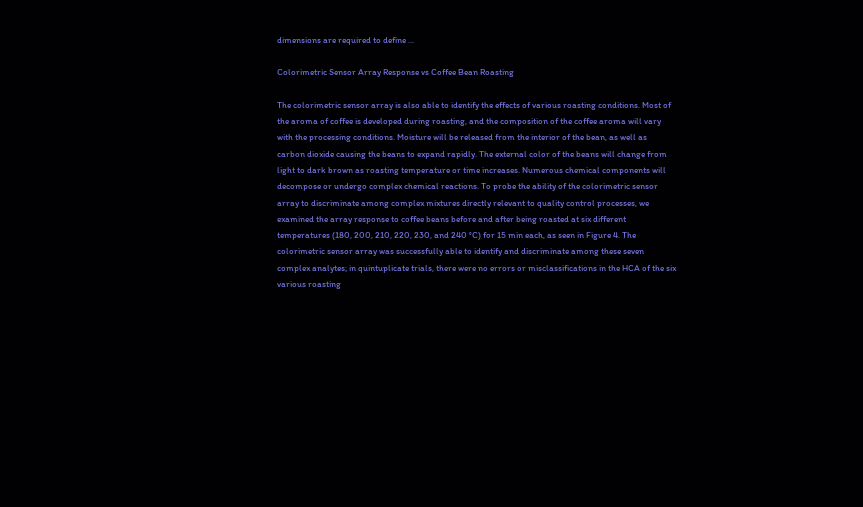dimensions are required to define ...

Colorimetric Sensor Array Response vs Coffee Bean Roasting

The colorimetric sensor array is also able to identify the effects of various roasting conditions. Most of the aroma of coffee is developed during roasting, and the composition of the coffee aroma will vary with the processing conditions. Moisture will be released from the interior of the bean, as well as carbon dioxide causing the beans to expand rapidly. The external color of the beans will change from light to dark brown as roasting temperature or time increases. Numerous chemical components will decompose or undergo complex chemical reactions. To probe the ability of the colorimetric sensor array to discriminate among complex mixtures directly relevant to quality control processes, we examined the array response to coffee beans before and after being roasted at six different temperatures (180, 200, 210, 220, 230, and 240 °C) for 15 min each, as seen in Figure 4. The colorimetric sensor array was successfully able to identify and discriminate among these seven complex analytes; in quintuplicate trials, there were no errors or misclassifications in the HCA of the six various roasting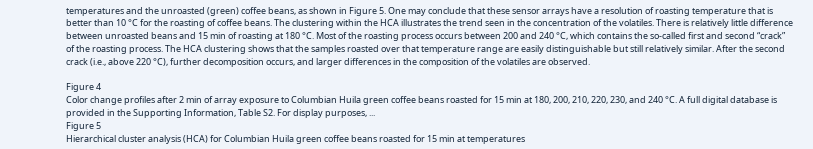temperatures and the unroasted (green) coffee beans, as shown in Figure 5. One may conclude that these sensor arrays have a resolution of roasting temperature that is better than 10 °C for the roasting of coffee beans. The clustering within the HCA illustrates the trend seen in the concentration of the volatiles. There is relatively little difference between unroasted beans and 15 min of roasting at 180 °C. Most of the roasting process occurs between 200 and 240 °C, which contains the so-called first and second “crack” of the roasting process. The HCA clustering shows that the samples roasted over that temperature range are easily distinguishable but still relatively similar. After the second crack (i.e., above 220 °C), further decomposition occurs, and larger differences in the composition of the volatiles are observed.

Figure 4
Color change profiles after 2 min of array exposure to Columbian Huila green coffee beans roasted for 15 min at 180, 200, 210, 220, 230, and 240 °C. A full digital database is provided in the Supporting Information, Table S2. For display purposes, ...
Figure 5
Hierarchical cluster analysis (HCA) for Columbian Huila green coffee beans roasted for 15 min at temperatures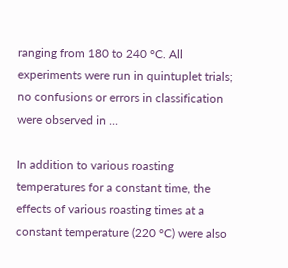ranging from 180 to 240 °C. All experiments were run in quintuplet trials; no confusions or errors in classification were observed in ...

In addition to various roasting temperatures for a constant time, the effects of various roasting times at a constant temperature (220 °C) were also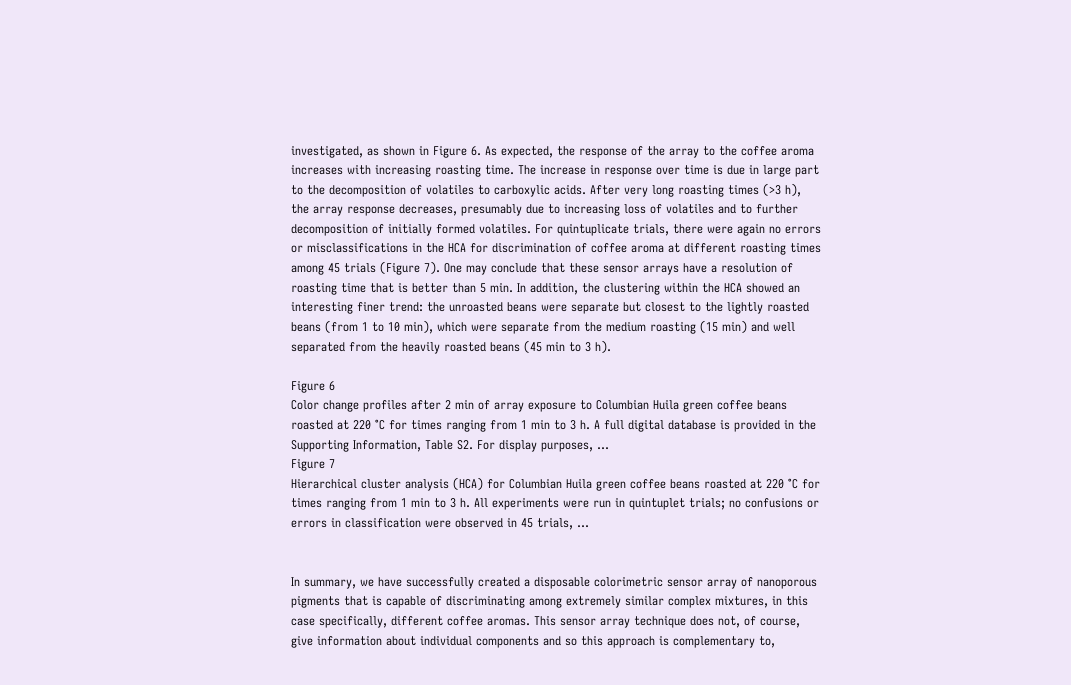investigated, as shown in Figure 6. As expected, the response of the array to the coffee aroma increases with increasing roasting time. The increase in response over time is due in large part to the decomposition of volatiles to carboxylic acids. After very long roasting times (>3 h), the array response decreases, presumably due to increasing loss of volatiles and to further decomposition of initially formed volatiles. For quintuplicate trials, there were again no errors or misclassifications in the HCA for discrimination of coffee aroma at different roasting times among 45 trials (Figure 7). One may conclude that these sensor arrays have a resolution of roasting time that is better than 5 min. In addition, the clustering within the HCA showed an interesting finer trend: the unroasted beans were separate but closest to the lightly roasted beans (from 1 to 10 min), which were separate from the medium roasting (15 min) and well separated from the heavily roasted beans (45 min to 3 h).

Figure 6
Color change profiles after 2 min of array exposure to Columbian Huila green coffee beans roasted at 220 °C for times ranging from 1 min to 3 h. A full digital database is provided in the Supporting Information, Table S2. For display purposes, ...
Figure 7
Hierarchical cluster analysis (HCA) for Columbian Huila green coffee beans roasted at 220 °C for times ranging from 1 min to 3 h. All experiments were run in quintuplet trials; no confusions or errors in classification were observed in 45 trials, ...


In summary, we have successfully created a disposable colorimetric sensor array of nanoporous pigments that is capable of discriminating among extremely similar complex mixtures, in this case specifically, different coffee aromas. This sensor array technique does not, of course, give information about individual components and so this approach is complementary to,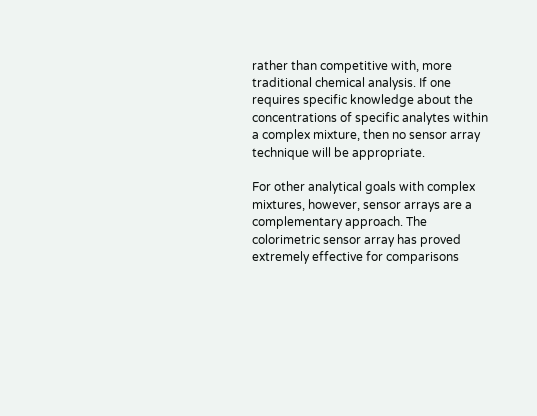rather than competitive with, more traditional chemical analysis. If one requires specific knowledge about the concentrations of specific analytes within a complex mixture, then no sensor array technique will be appropriate.

For other analytical goals with complex mixtures, however, sensor arrays are a complementary approach. The colorimetric sensor array has proved extremely effective for comparisons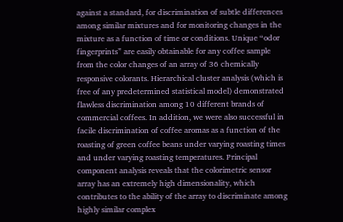against a standard, for discrimination of subtle differences among similar mixtures and for monitoring changes in the mixture as a function of time or conditions. Unique “odor fingerprints” are easily obtainable for any coffee sample from the color changes of an array of 36 chemically responsive colorants. Hierarchical cluster analysis (which is free of any predetermined statistical model) demonstrated flawless discrimination among 10 different brands of commercial coffees. In addition, we were also successful in facile discrimination of coffee aromas as a function of the roasting of green coffee beans under varying roasting times and under varying roasting temperatures. Principal component analysis reveals that the colorimetric sensor array has an extremely high dimensionality, which contributes to the ability of the array to discriminate among highly similar complex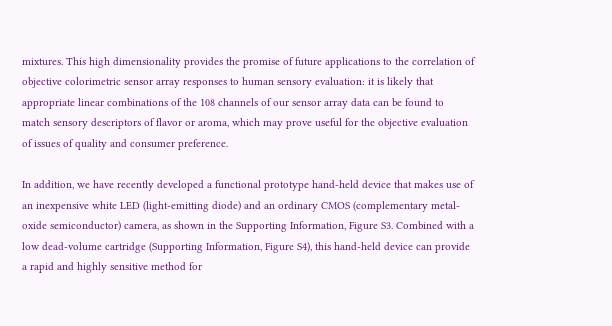mixtures. This high dimensionality provides the promise of future applications to the correlation of objective colorimetric sensor array responses to human sensory evaluation: it is likely that appropriate linear combinations of the 108 channels of our sensor array data can be found to match sensory descriptors of flavor or aroma, which may prove useful for the objective evaluation of issues of quality and consumer preference.

In addition, we have recently developed a functional prototype hand-held device that makes use of an inexpensive white LED (light-emitting diode) and an ordinary CMOS (complementary metal-oxide semiconductor) camera, as shown in the Supporting Information, Figure S3. Combined with a low dead-volume cartridge (Supporting Information, Figure S4), this hand-held device can provide a rapid and highly sensitive method for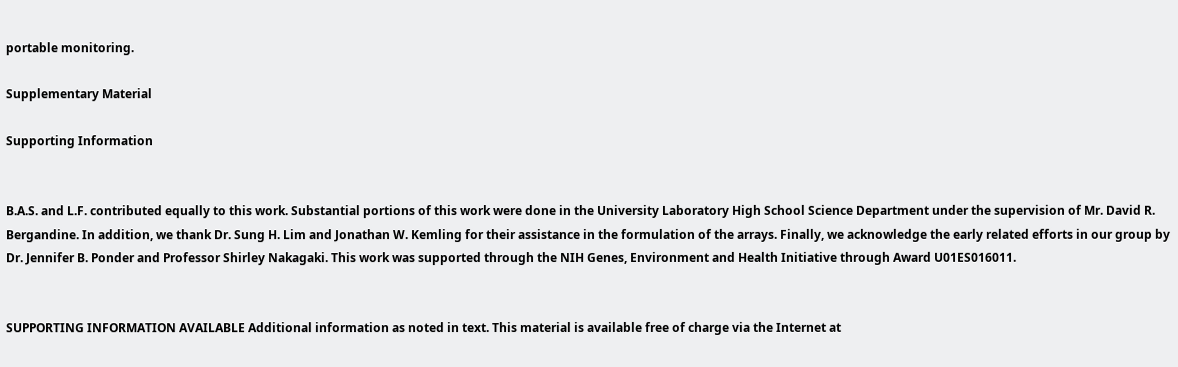portable monitoring.

Supplementary Material

Supporting Information


B.A.S. and L.F. contributed equally to this work. Substantial portions of this work were done in the University Laboratory High School Science Department under the supervision of Mr. David R. Bergandine. In addition, we thank Dr. Sung H. Lim and Jonathan W. Kemling for their assistance in the formulation of the arrays. Finally, we acknowledge the early related efforts in our group by Dr. Jennifer B. Ponder and Professor Shirley Nakagaki. This work was supported through the NIH Genes, Environment and Health Initiative through Award U01ES016011.


SUPPORTING INFORMATION AVAILABLE Additional information as noted in text. This material is available free of charge via the Internet at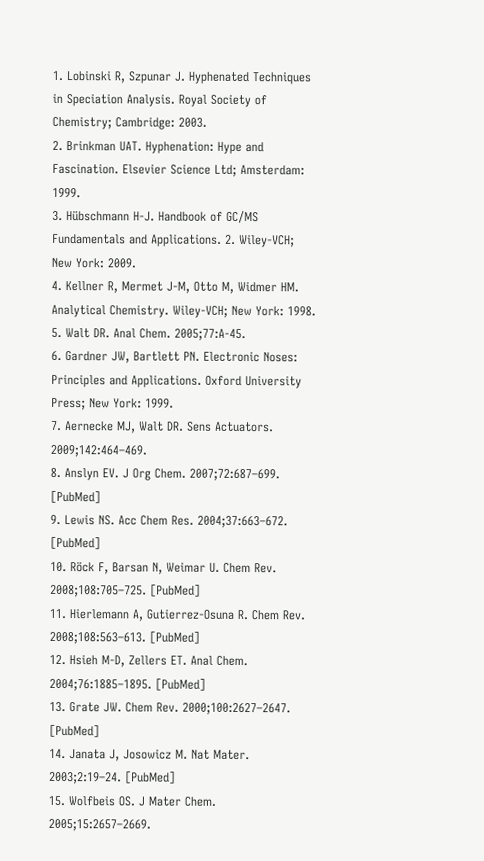1. Lobinski R, Szpunar J. Hyphenated Techniques in Speciation Analysis. Royal Society of Chemistry; Cambridge: 2003.
2. Brinkman UAT. Hyphenation: Hype and Fascination. Elsevier Science Ltd; Amsterdam: 1999.
3. Hübschmann H-J. Handbook of GC/MS Fundamentals and Applications. 2. Wiley-VCH; New York: 2009.
4. Kellner R, Mermet J-M, Otto M, Widmer HM. Analytical Chemistry. Wiley-VCH; New York: 1998.
5. Walt DR. Anal Chem. 2005;77:A-45.
6. Gardner JW, Bartlett PN. Electronic Noses: Principles and Applications. Oxford University Press; New York: 1999.
7. Aernecke MJ, Walt DR. Sens Actuators. 2009;142:464–469.
8. Anslyn EV. J Org Chem. 2007;72:687–699. [PubMed]
9. Lewis NS. Acc Chem Res. 2004;37:663–672. [PubMed]
10. Röck F, Barsan N, Weimar U. Chem Rev. 2008;108:705–725. [PubMed]
11. Hierlemann A, Gutierrez-Osuna R. Chem Rev. 2008;108:563–613. [PubMed]
12. Hsieh M-D, Zellers ET. Anal Chem. 2004;76:1885–1895. [PubMed]
13. Grate JW. Chem Rev. 2000;100:2627–2647. [PubMed]
14. Janata J, Josowicz M. Nat Mater. 2003;2:19–24. [PubMed]
15. Wolfbeis OS. J Mater Chem. 2005;15:2657–2669.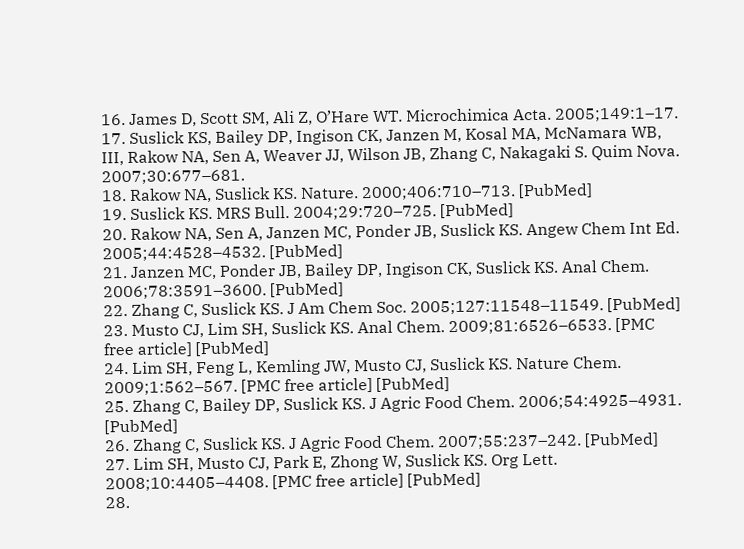16. James D, Scott SM, Ali Z, O’Hare WT. Microchimica Acta. 2005;149:1–17.
17. Suslick KS, Bailey DP, Ingison CK, Janzen M, Kosal MA, McNamara WB, III, Rakow NA, Sen A, Weaver JJ, Wilson JB, Zhang C, Nakagaki S. Quim Nova. 2007;30:677–681.
18. Rakow NA, Suslick KS. Nature. 2000;406:710–713. [PubMed]
19. Suslick KS. MRS Bull. 2004;29:720–725. [PubMed]
20. Rakow NA, Sen A, Janzen MC, Ponder JB, Suslick KS. Angew Chem Int Ed. 2005;44:4528–4532. [PubMed]
21. Janzen MC, Ponder JB, Bailey DP, Ingison CK, Suslick KS. Anal Chem. 2006;78:3591–3600. [PubMed]
22. Zhang C, Suslick KS. J Am Chem Soc. 2005;127:11548–11549. [PubMed]
23. Musto CJ, Lim SH, Suslick KS. Anal Chem. 2009;81:6526–6533. [PMC free article] [PubMed]
24. Lim SH, Feng L, Kemling JW, Musto CJ, Suslick KS. Nature Chem. 2009;1:562–567. [PMC free article] [PubMed]
25. Zhang C, Bailey DP, Suslick KS. J Agric Food Chem. 2006;54:4925–4931. [PubMed]
26. Zhang C, Suslick KS. J Agric Food Chem. 2007;55:237–242. [PubMed]
27. Lim SH, Musto CJ, Park E, Zhong W, Suslick KS. Org Lett. 2008;10:4405–4408. [PMC free article] [PubMed]
28.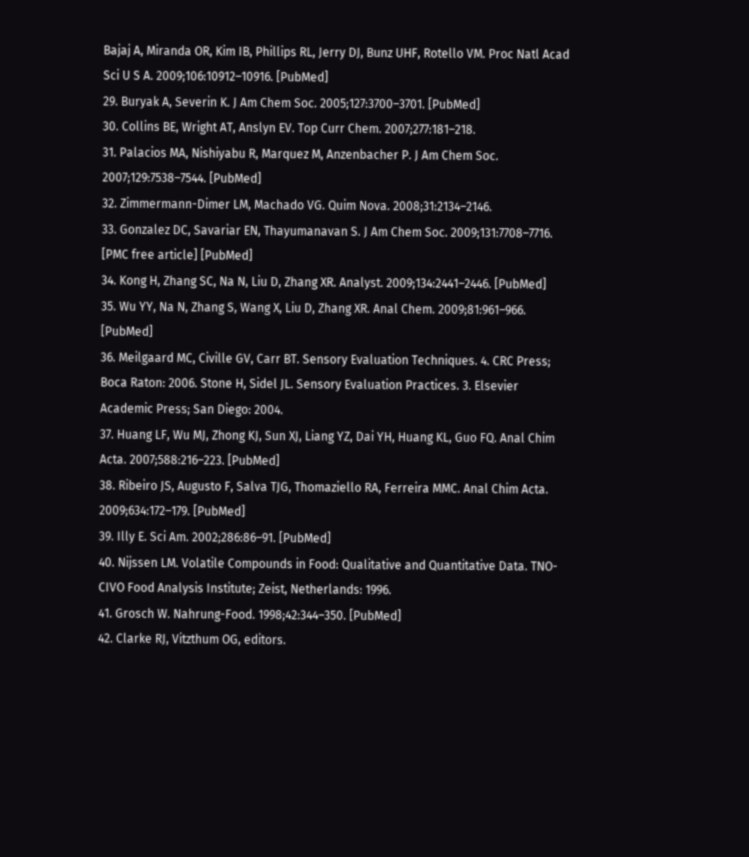Bajaj A, Miranda OR, Kim IB, Phillips RL, Jerry DJ, Bunz UHF, Rotello VM. Proc Natl Acad Sci U S A. 2009;106:10912–10916. [PubMed]
29. Buryak A, Severin K. J Am Chem Soc. 2005;127:3700–3701. [PubMed]
30. Collins BE, Wright AT, Anslyn EV. Top Curr Chem. 2007;277:181–218.
31. Palacios MA, Nishiyabu R, Marquez M, Anzenbacher P. J Am Chem Soc. 2007;129:7538–7544. [PubMed]
32. Zimmermann-Dimer LM, Machado VG. Quim Nova. 2008;31:2134–2146.
33. Gonzalez DC, Savariar EN, Thayumanavan S. J Am Chem Soc. 2009;131:7708–7716. [PMC free article] [PubMed]
34. Kong H, Zhang SC, Na N, Liu D, Zhang XR. Analyst. 2009;134:2441–2446. [PubMed]
35. Wu YY, Na N, Zhang S, Wang X, Liu D, Zhang XR. Anal Chem. 2009;81:961–966. [PubMed]
36. Meilgaard MC, Civille GV, Carr BT. Sensory Evaluation Techniques. 4. CRC Press; Boca Raton: 2006. Stone H, Sidel JL. Sensory Evaluation Practices. 3. Elsevier Academic Press; San Diego: 2004.
37. Huang LF, Wu MJ, Zhong KJ, Sun XJ, Liang YZ, Dai YH, Huang KL, Guo FQ. Anal Chim Acta. 2007;588:216–223. [PubMed]
38. Ribeiro JS, Augusto F, Salva TJG, Thomaziello RA, Ferreira MMC. Anal Chim Acta. 2009;634:172–179. [PubMed]
39. Illy E. Sci Am. 2002;286:86–91. [PubMed]
40. Nijssen LM. Volatile Compounds in Food: Qualitative and Quantitative Data. TNO-CIVO Food Analysis Institute; Zeist, Netherlands: 1996.
41. Grosch W. Nahrung-Food. 1998;42:344–350. [PubMed]
42. Clarke RJ, Vitzthum OG, editors.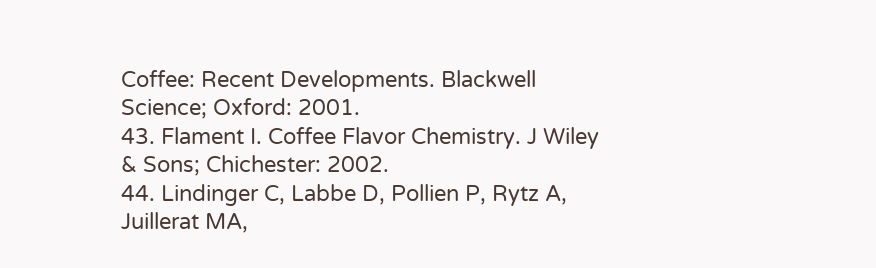Coffee: Recent Developments. Blackwell Science; Oxford: 2001.
43. Flament I. Coffee Flavor Chemistry. J Wiley & Sons; Chichester: 2002.
44. Lindinger C, Labbe D, Pollien P, Rytz A, Juillerat MA,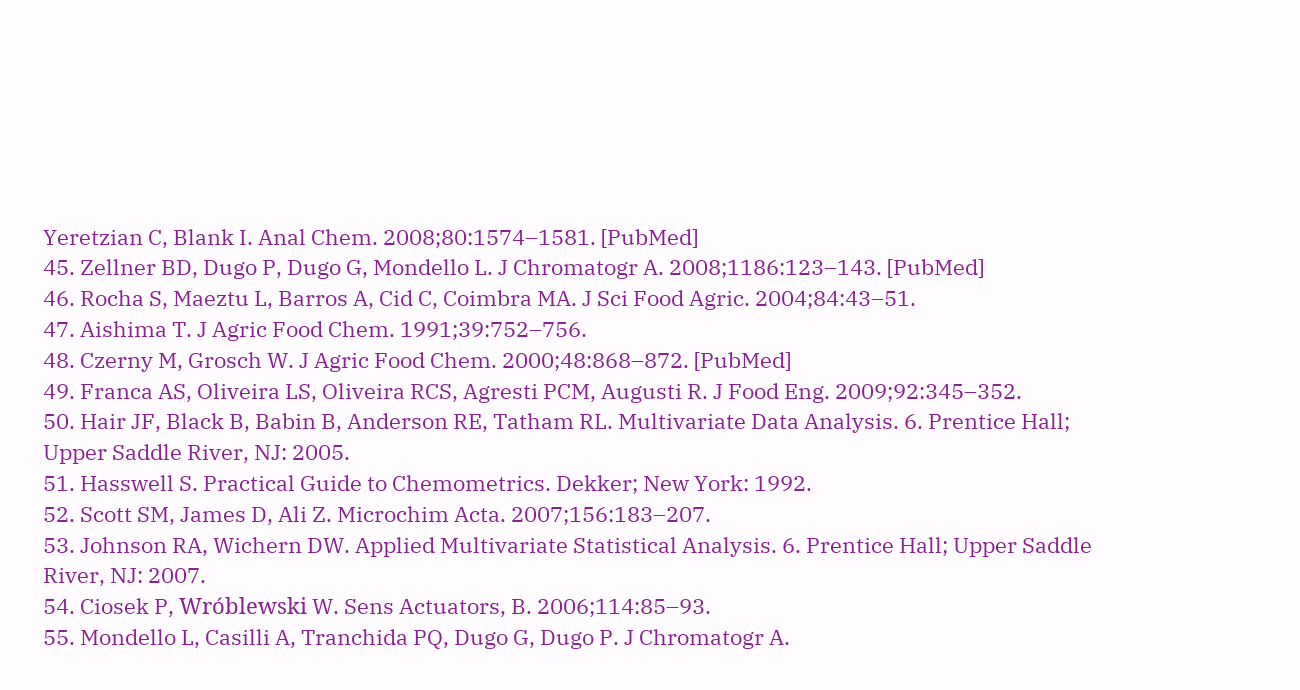Yeretzian C, Blank I. Anal Chem. 2008;80:1574–1581. [PubMed]
45. Zellner BD, Dugo P, Dugo G, Mondello L. J Chromatogr A. 2008;1186:123–143. [PubMed]
46. Rocha S, Maeztu L, Barros A, Cid C, Coimbra MA. J Sci Food Agric. 2004;84:43–51.
47. Aishima T. J Agric Food Chem. 1991;39:752–756.
48. Czerny M, Grosch W. J Agric Food Chem. 2000;48:868–872. [PubMed]
49. Franca AS, Oliveira LS, Oliveira RCS, Agresti PCM, Augusti R. J Food Eng. 2009;92:345–352.
50. Hair JF, Black B, Babin B, Anderson RE, Tatham RL. Multivariate Data Analysis. 6. Prentice Hall; Upper Saddle River, NJ: 2005.
51. Hasswell S. Practical Guide to Chemometrics. Dekker; New York: 1992.
52. Scott SM, James D, Ali Z. Microchim Acta. 2007;156:183–207.
53. Johnson RA, Wichern DW. Applied Multivariate Statistical Analysis. 6. Prentice Hall; Upper Saddle River, NJ: 2007.
54. Ciosek P, Wróblewski W. Sens Actuators, B. 2006;114:85–93.
55. Mondello L, Casilli A, Tranchida PQ, Dugo G, Dugo P. J Chromatogr A.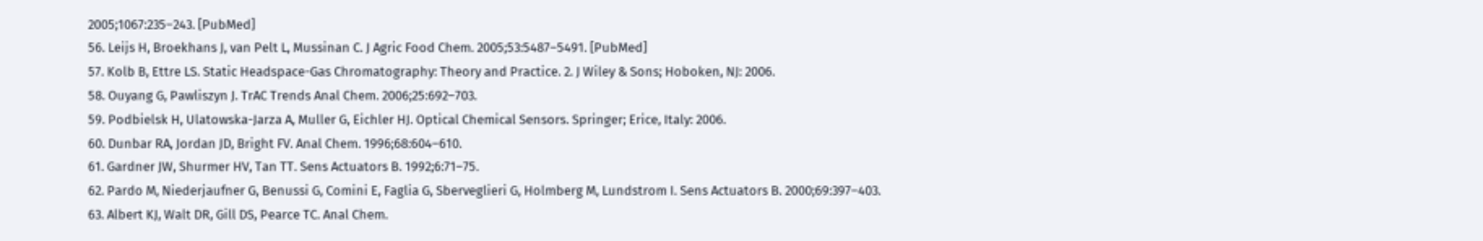2005;1067:235–243. [PubMed]
56. Leijs H, Broekhans J, van Pelt L, Mussinan C. J Agric Food Chem. 2005;53:5487–5491. [PubMed]
57. Kolb B, Ettre LS. Static Headspace-Gas Chromatography: Theory and Practice. 2. J Wiley & Sons; Hoboken, NJ: 2006.
58. Ouyang G, Pawliszyn J. TrAC Trends Anal Chem. 2006;25:692–703.
59. Podbielsk H, Ulatowska-Jarza A, Muller G, Eichler HJ. Optical Chemical Sensors. Springer; Erice, Italy: 2006.
60. Dunbar RA, Jordan JD, Bright FV. Anal Chem. 1996;68:604–610.
61. Gardner JW, Shurmer HV, Tan TT. Sens Actuators B. 1992;6:71–75.
62. Pardo M, Niederjaufner G, Benussi G, Comini E, Faglia G, Sberveglieri G, Holmberg M, Lundstrom I. Sens Actuators B. 2000;69:397–403.
63. Albert KJ, Walt DR, Gill DS, Pearce TC. Anal Chem.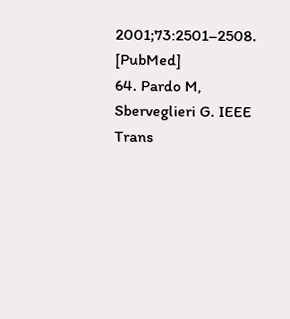2001;73:2501–2508. [PubMed]
64. Pardo M, Sberveglieri G. IEEE Trans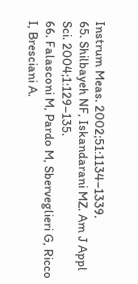Instrum Meas. 2002;51:1134–1339.
65. Shilbayeh NF, Iskandarani MZ. Am J Appl Sci. 2004;1:129–135.
66. Falasconi M, Pardo M, Sberveglieri G, Ricco I, Bresciani A.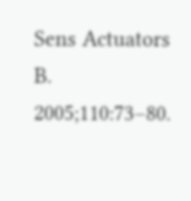Sens Actuators B. 2005;110:73–80.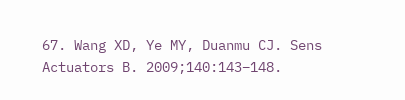67. Wang XD, Ye MY, Duanmu CJ. Sens Actuators B. 2009;140:143–148.